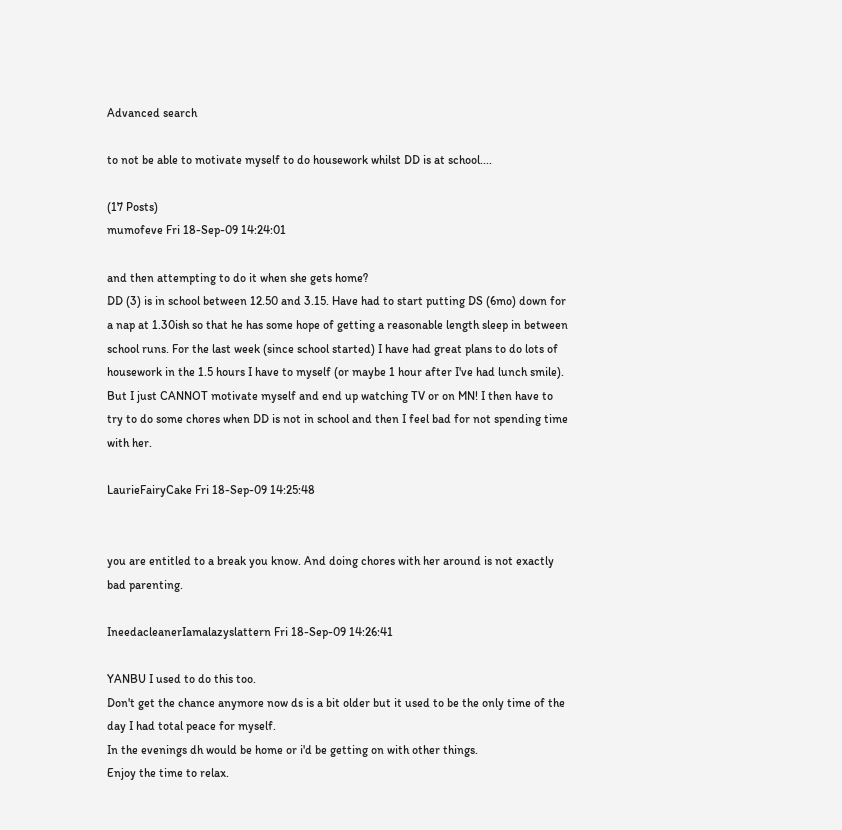Advanced search

to not be able to motivate myself to do housework whilst DD is at school....

(17 Posts)
mumofeve Fri 18-Sep-09 14:24:01

and then attempting to do it when she gets home?
DD (3) is in school between 12.50 and 3.15. Have had to start putting DS (6mo) down for a nap at 1.30ish so that he has some hope of getting a reasonable length sleep in between school runs. For the last week (since school started) I have had great plans to do lots of housework in the 1.5 hours I have to myself (or maybe 1 hour after I've had lunch smile). But I just CANNOT motivate myself and end up watching TV or on MN! I then have to try to do some chores when DD is not in school and then I feel bad for not spending time with her.

LaurieFairyCake Fri 18-Sep-09 14:25:48


you are entitled to a break you know. And doing chores with her around is not exactly bad parenting.

IneedacleanerIamalazyslattern Fri 18-Sep-09 14:26:41

YANBU I used to do this too.
Don't get the chance anymore now ds is a bit older but it used to be the only time of the day I had total peace for myself.
In the evenings dh would be home or i'd be getting on with other things.
Enjoy the time to relax.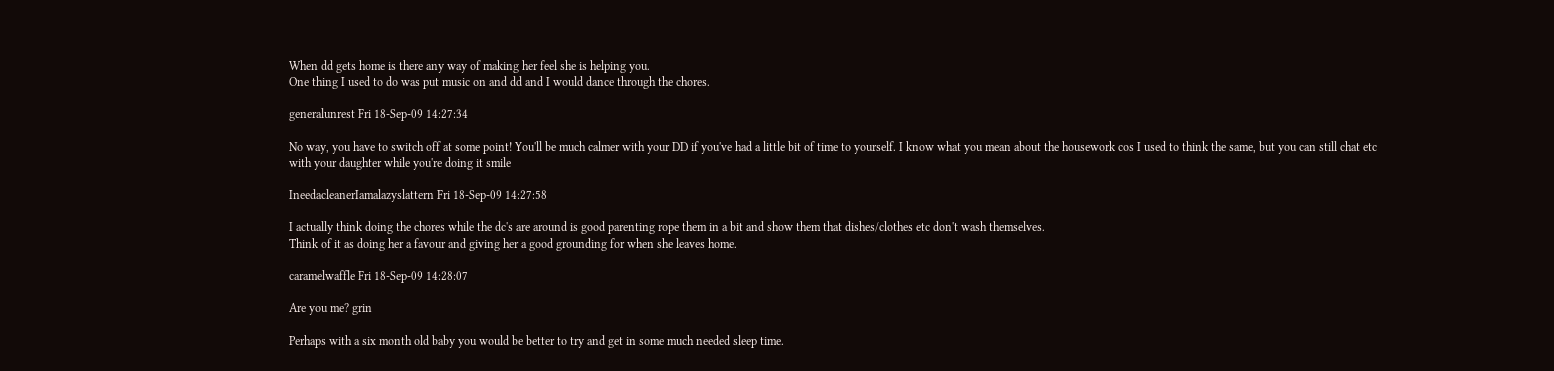When dd gets home is there any way of making her feel she is helping you.
One thing I used to do was put music on and dd and I would dance through the chores.

generalunrest Fri 18-Sep-09 14:27:34

No way, you have to switch off at some point! You'll be much calmer with your DD if you've had a little bit of time to yourself. I know what you mean about the housework cos I used to think the same, but you can still chat etc with your daughter while you're doing it smile

IneedacleanerIamalazyslattern Fri 18-Sep-09 14:27:58

I actually think doing the chores while the dc's are around is good parenting rope them in a bit and show them that dishes/clothes etc don't wash themselves.
Think of it as doing her a favour and giving her a good grounding for when she leaves home.

caramelwaffle Fri 18-Sep-09 14:28:07

Are you me? grin

Perhaps with a six month old baby you would be better to try and get in some much needed sleep time.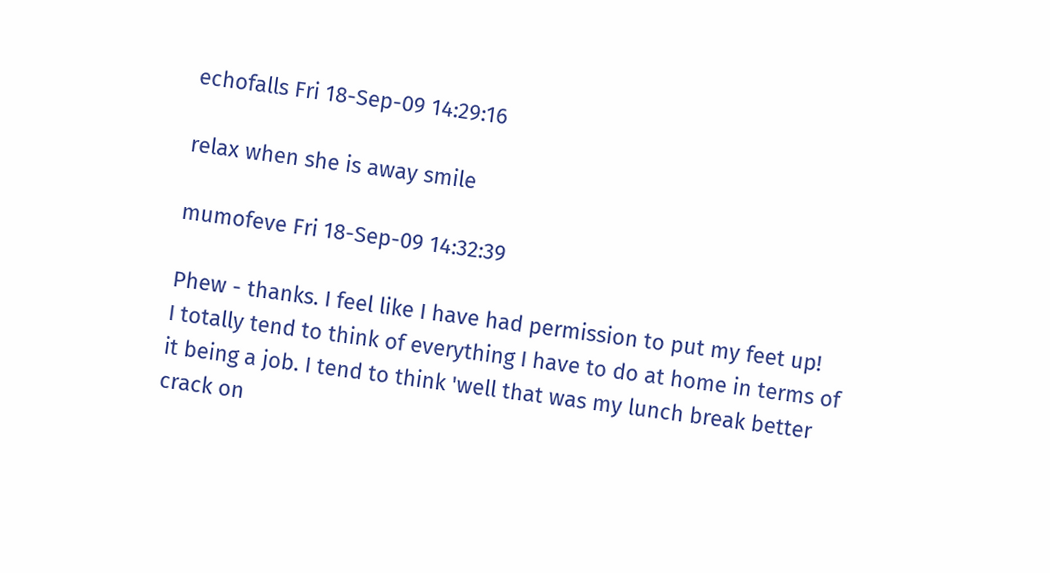echofalls Fri 18-Sep-09 14:29:16

relax when she is away smile

mumofeve Fri 18-Sep-09 14:32:39

Phew - thanks. I feel like I have had permission to put my feet up!
I totally tend to think of everything I have to do at home in terms of it being a job. I tend to think 'well that was my lunch break better crack on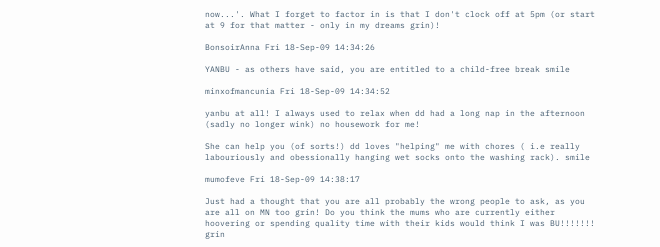now...'. What I forget to factor in is that I don't clock off at 5pm (or start at 9 for that matter - only in my dreams grin)!

BonsoirAnna Fri 18-Sep-09 14:34:26

YANBU - as others have said, you are entitled to a child-free break smile

minxofmancunia Fri 18-Sep-09 14:34:52

yanbu at all! I always used to relax when dd had a long nap in the afternoon (sadly no longer wink) no housework for me!

She can help you (of sorts!) dd loves "helping" me with chores ( i.e really labouriously and obessionally hanging wet socks onto the washing rack). smile

mumofeve Fri 18-Sep-09 14:38:17

Just had a thought that you are all probably the wrong people to ask, as you are all on MN too grin! Do you think the mums who are currently either hoovering or spending quality time with their kids would think I was BU!!!!!!! grin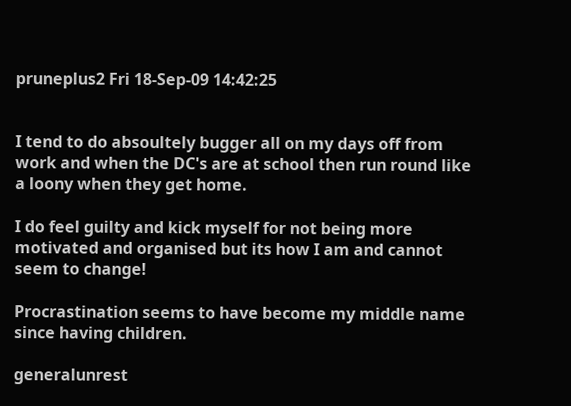pruneplus2 Fri 18-Sep-09 14:42:25


I tend to do absoultely bugger all on my days off from work and when the DC's are at school then run round like a loony when they get home.

I do feel guilty and kick myself for not being more motivated and organised but its how I am and cannot seem to change!

Procrastination seems to have become my middle name since having children.

generalunrest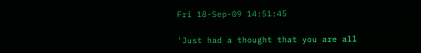Fri 18-Sep-09 14:51:45

'Just had a thought that you are all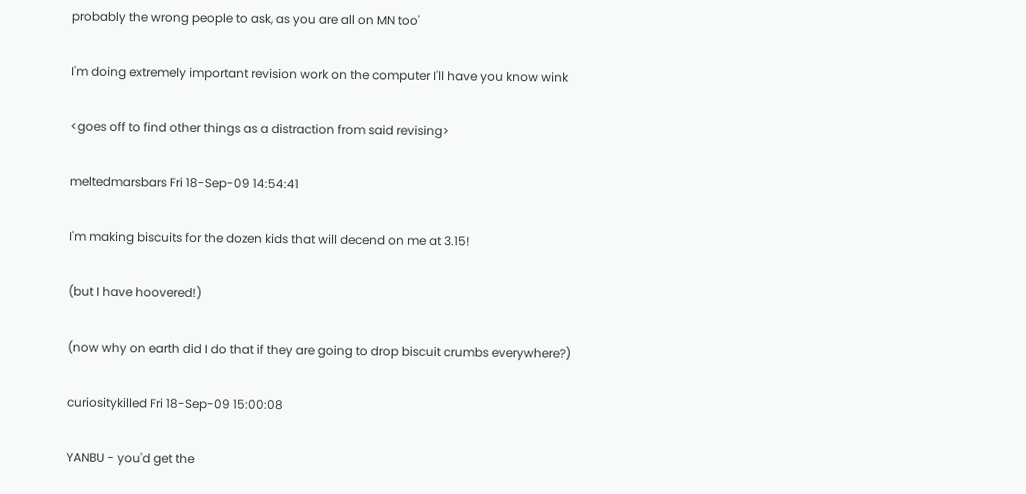probably the wrong people to ask, as you are all on MN too'

I'm doing extremely important revision work on the computer I'll have you know wink

<goes off to find other things as a distraction from said revising>

meltedmarsbars Fri 18-Sep-09 14:54:41

I'm making biscuits for the dozen kids that will decend on me at 3.15!

(but I have hoovered!)

(now why on earth did I do that if they are going to drop biscuit crumbs everywhere?)

curiositykilled Fri 18-Sep-09 15:00:08

YANBU - you'd get the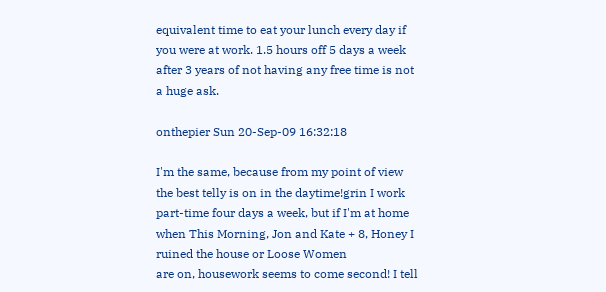equivalent time to eat your lunch every day if you were at work. 1.5 hours off 5 days a week after 3 years of not having any free time is not a huge ask.

onthepier Sun 20-Sep-09 16:32:18

I'm the same, because from my point of view the best telly is on in the daytime!grin I work part-time four days a week, but if I'm at home when This Morning, Jon and Kate + 8, Honey I ruined the house or Loose Women
are on, housework seems to come second! I tell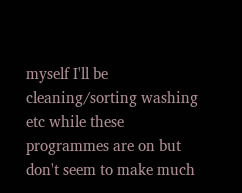myself I'll be cleaning/sorting washing etc while these programmes are on but don't seem to make much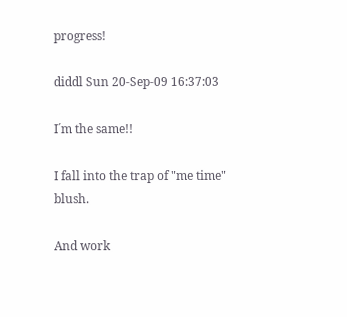progress!

diddl Sun 20-Sep-09 16:37:03

I´m the same!!

I fall into the trap of "me time" blush.

And work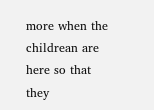more when the childrean are here so that they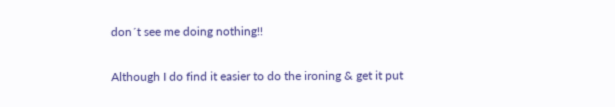don´t see me doing nothing!!

Although I do find it easier to do the ironing & get it put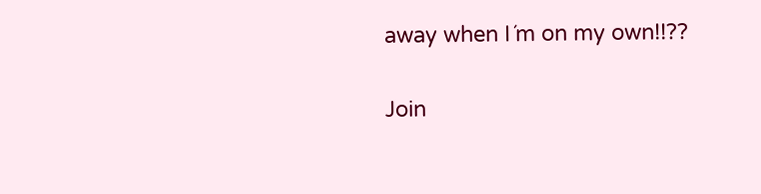away when I´m on my own!!??

Join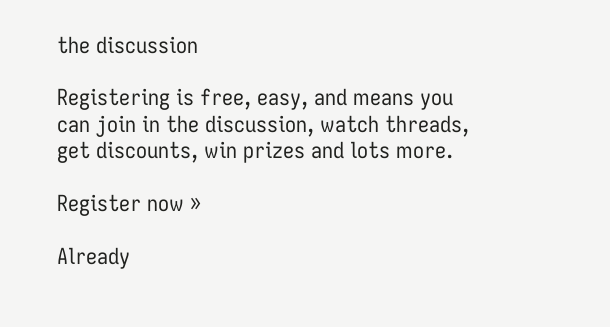the discussion

Registering is free, easy, and means you can join in the discussion, watch threads, get discounts, win prizes and lots more.

Register now »

Already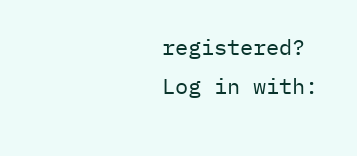registered? Log in with: